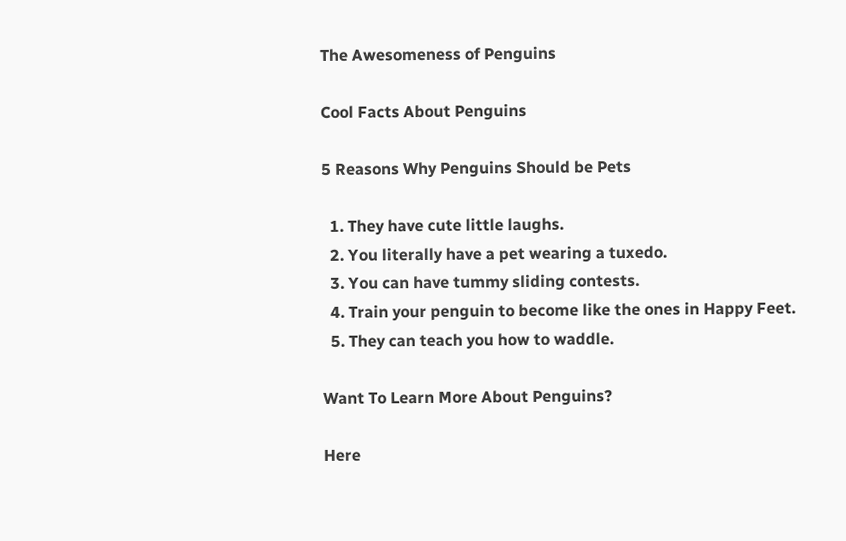The Awesomeness of Penguins

Cool Facts About Penguins

5 Reasons Why Penguins Should be Pets

  1. They have cute little laughs.
  2. You literally have a pet wearing a tuxedo.
  3. You can have tummy sliding contests.
  4. Train your penguin to become like the ones in Happy Feet.
  5. They can teach you how to waddle.

Want To Learn More About Penguins?

Here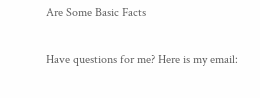Are Some Basic Facts

Have questions for me? Here is my email: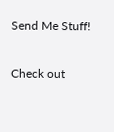Send Me Stuff!

Check out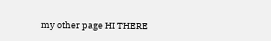my other page HI THERE